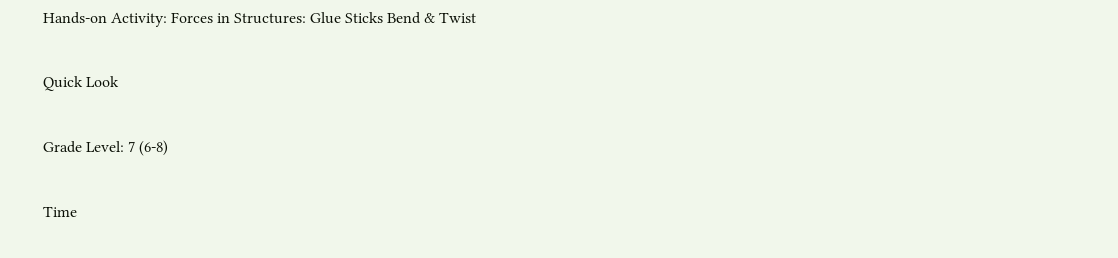Hands-on Activity: Forces in Structures: Glue Sticks Bend & Twist

Quick Look

Grade Level: 7 (6-8)

Time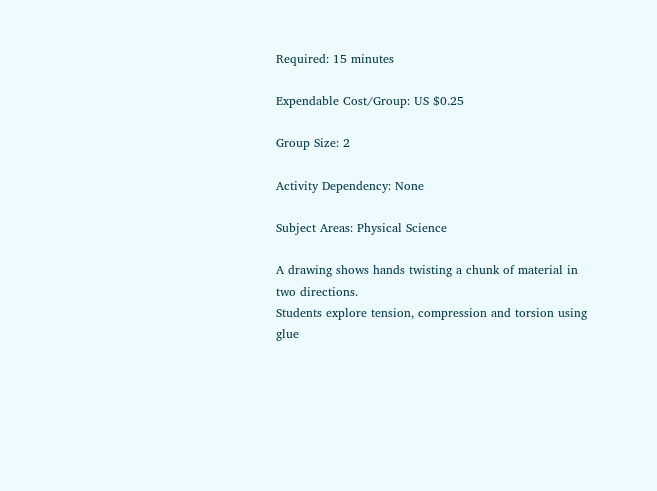Required: 15 minutes

Expendable Cost/Group: US $0.25

Group Size: 2

Activity Dependency: None

Subject Areas: Physical Science

A drawing shows hands twisting a chunk of material in two directions.
Students explore tension, compression and torsion using glue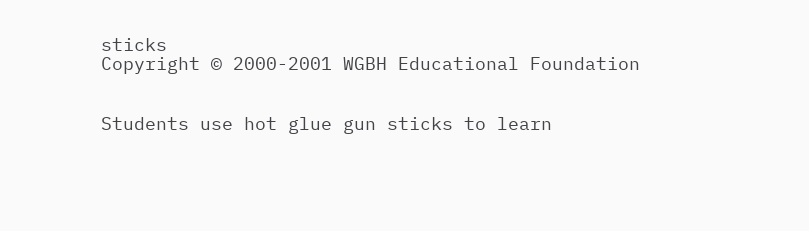sticks
Copyright © 2000-2001 WGBH Educational Foundation


Students use hot glue gun sticks to learn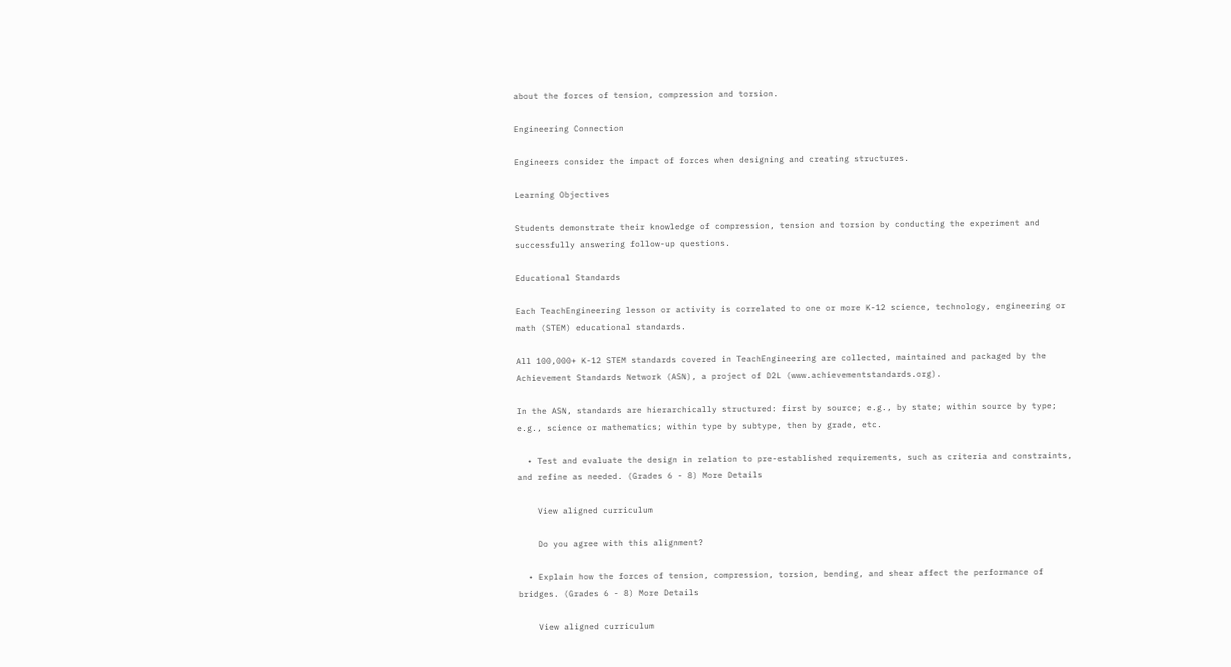about the forces of tension, compression and torsion.

Engineering Connection

Engineers consider the impact of forces when designing and creating structures.

Learning Objectives

Students demonstrate their knowledge of compression, tension and torsion by conducting the experiment and successfully answering follow-up questions.

Educational Standards

Each TeachEngineering lesson or activity is correlated to one or more K-12 science, technology, engineering or math (STEM) educational standards.

All 100,000+ K-12 STEM standards covered in TeachEngineering are collected, maintained and packaged by the Achievement Standards Network (ASN), a project of D2L (www.achievementstandards.org).

In the ASN, standards are hierarchically structured: first by source; e.g., by state; within source by type; e.g., science or mathematics; within type by subtype, then by grade, etc.

  • Test and evaluate the design in relation to pre-established requirements, such as criteria and constraints, and refine as needed. (Grades 6 - 8) More Details

    View aligned curriculum

    Do you agree with this alignment?

  • Explain how the forces of tension, compression, torsion, bending, and shear affect the performance of bridges. (Grades 6 - 8) More Details

    View aligned curriculum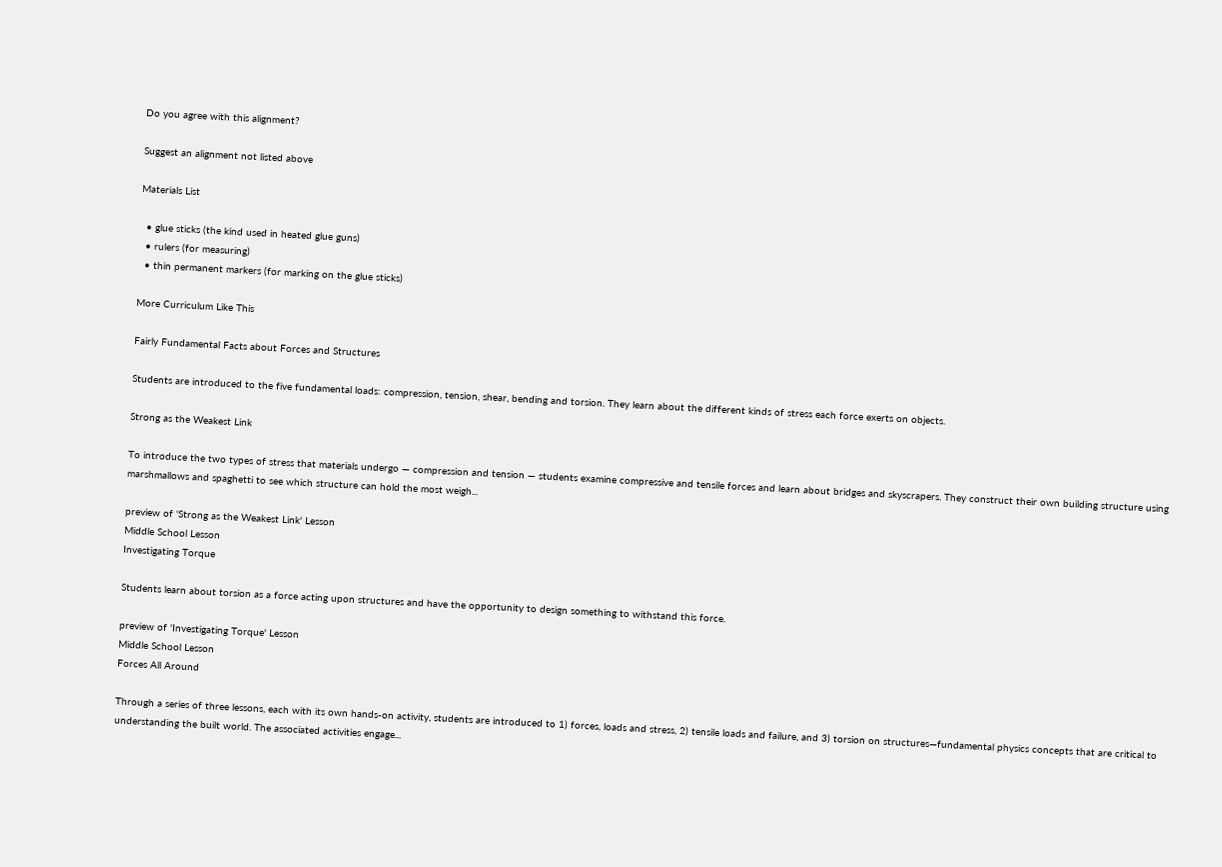Do you agree with this alignment?

Suggest an alignment not listed above

Materials List

  • glue sticks (the kind used in heated glue guns)
  • rulers (for measuring)
  • thin permanent markers (for marking on the glue sticks)

More Curriculum Like This

Fairly Fundamental Facts about Forces and Structures

Students are introduced to the five fundamental loads: compression, tension, shear, bending and torsion. They learn about the different kinds of stress each force exerts on objects.

Strong as the Weakest Link

To introduce the two types of stress that materials undergo — compression and tension — students examine compressive and tensile forces and learn about bridges and skyscrapers. They construct their own building structure using marshmallows and spaghetti to see which structure can hold the most weigh...

preview of 'Strong as the Weakest Link' Lesson
Middle School Lesson
Investigating Torque

Students learn about torsion as a force acting upon structures and have the opportunity to design something to withstand this force.

preview of 'Investigating Torque' Lesson
Middle School Lesson
Forces All Around

Through a series of three lessons, each with its own hands-on activity, students are introduced to 1) forces, loads and stress, 2) tensile loads and failure, and 3) torsion on structures—fundamental physics concepts that are critical to understanding the built world. The associated activities engage...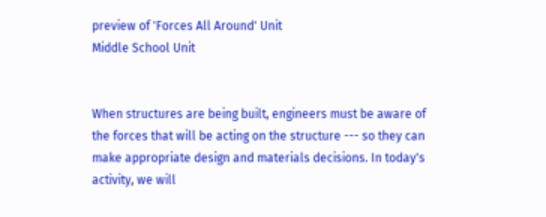preview of 'Forces All Around' Unit
Middle School Unit


When structures are being built, engineers must be aware of the forces that will be acting on the structure --- so they can make appropriate design and materials decisions. In today's activity, we will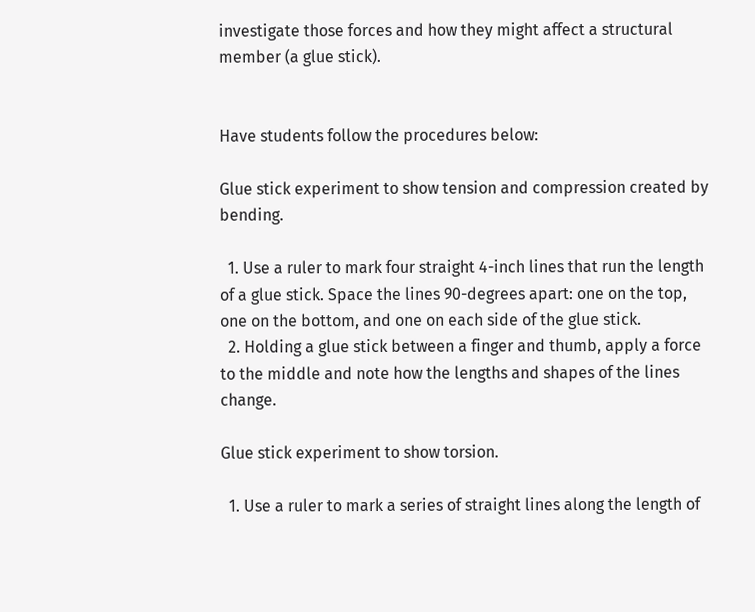investigate those forces and how they might affect a structural member (a glue stick).


Have students follow the procedures below:

Glue stick experiment to show tension and compression created by bending.

  1. Use a ruler to mark four straight 4-inch lines that run the length of a glue stick. Space the lines 90-degrees apart: one on the top, one on the bottom, and one on each side of the glue stick.
  2. Holding a glue stick between a finger and thumb, apply a force to the middle and note how the lengths and shapes of the lines change.

Glue stick experiment to show torsion.

  1. Use a ruler to mark a series of straight lines along the length of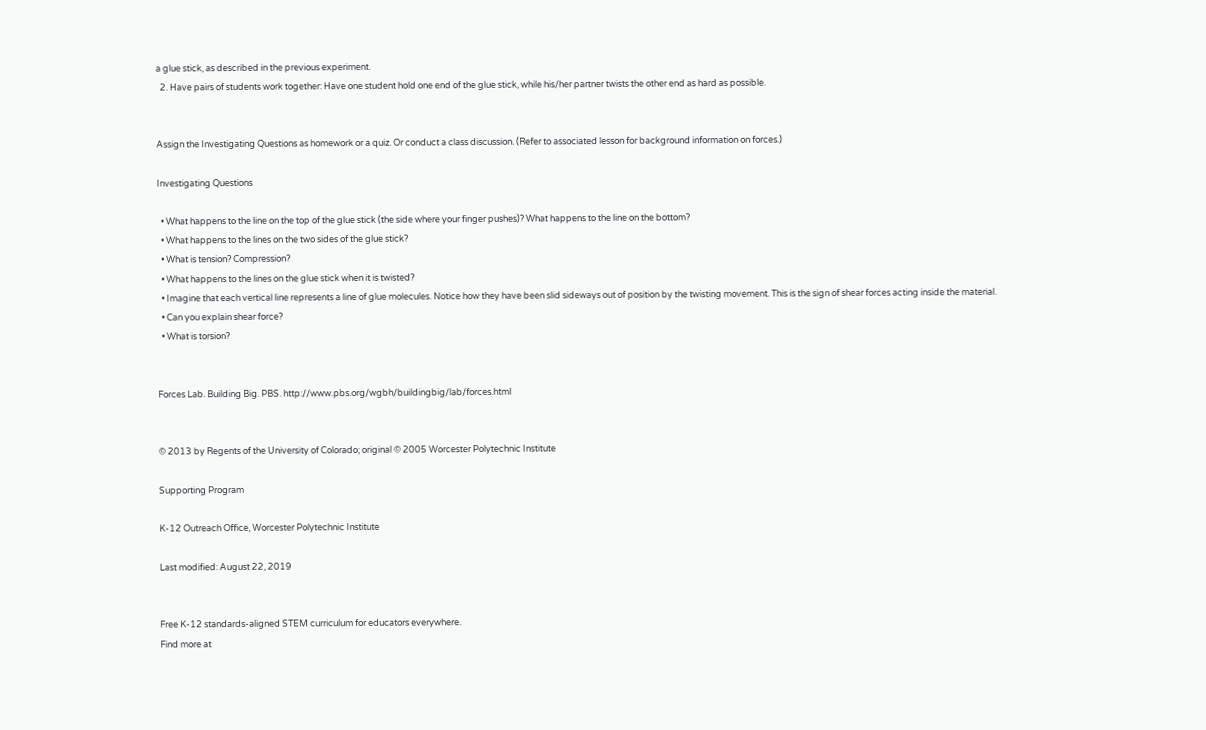a glue stick, as described in the previous experiment.
  2. Have pairs of students work together: Have one student hold one end of the glue stick, while his/her partner twists the other end as hard as possible.


Assign the Investigating Questions as homework or a quiz. Or conduct a class discussion. (Refer to associated lesson for background information on forces.)

Investigating Questions

  • What happens to the line on the top of the glue stick (the side where your finger pushes)? What happens to the line on the bottom?
  • What happens to the lines on the two sides of the glue stick?
  • What is tension? Compression?
  • What happens to the lines on the glue stick when it is twisted?
  • Imagine that each vertical line represents a line of glue molecules. Notice how they have been slid sideways out of position by the twisting movement. This is the sign of shear forces acting inside the material.
  • Can you explain shear force?
  • What is torsion?


Forces Lab. Building Big. PBS. http://www.pbs.org/wgbh/buildingbig/lab/forces.html


© 2013 by Regents of the University of Colorado; original © 2005 Worcester Polytechnic Institute

Supporting Program

K-12 Outreach Office, Worcester Polytechnic Institute

Last modified: August 22, 2019


Free K-12 standards-aligned STEM curriculum for educators everywhere.
Find more at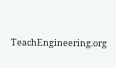TeachEngineering.org